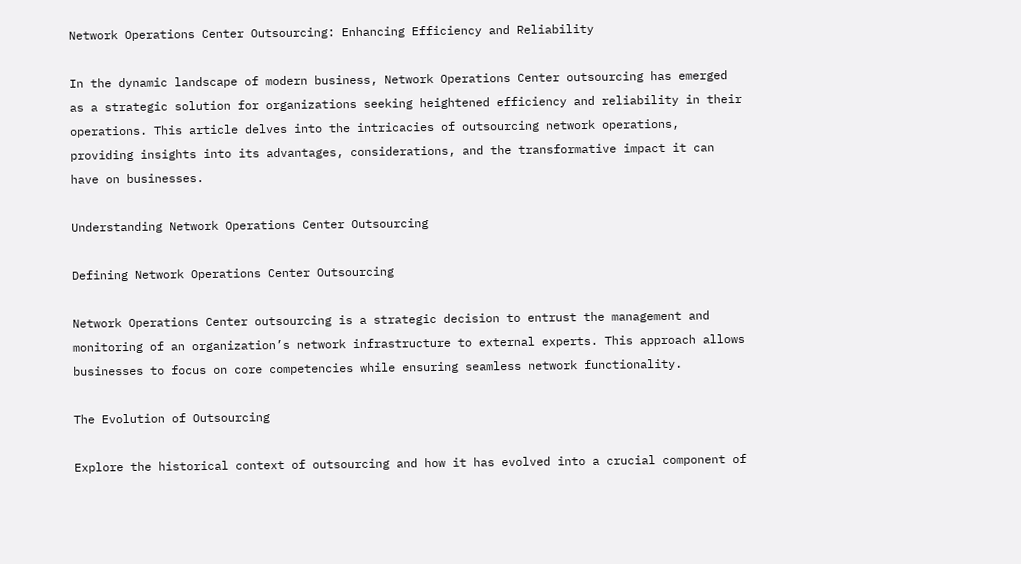Network Operations Center Outsourcing: Enhancing Efficiency and Reliability

In the dynamic landscape of modern business, Network Operations Center outsourcing has emerged as a strategic solution for organizations seeking heightened efficiency and reliability in their operations. This article delves into the intricacies of outsourcing network operations, providing insights into its advantages, considerations, and the transformative impact it can have on businesses.

Understanding Network Operations Center Outsourcing

Defining Network Operations Center Outsourcing

Network Operations Center outsourcing is a strategic decision to entrust the management and monitoring of an organization’s network infrastructure to external experts. This approach allows businesses to focus on core competencies while ensuring seamless network functionality.

The Evolution of Outsourcing

Explore the historical context of outsourcing and how it has evolved into a crucial component of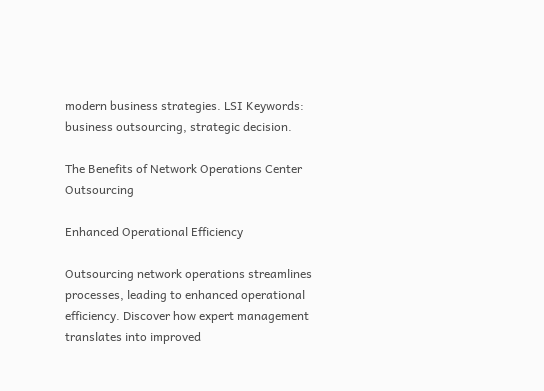modern business strategies. LSI Keywords: business outsourcing, strategic decision.

The Benefits of Network Operations Center Outsourcing

Enhanced Operational Efficiency

Outsourcing network operations streamlines processes, leading to enhanced operational efficiency. Discover how expert management translates into improved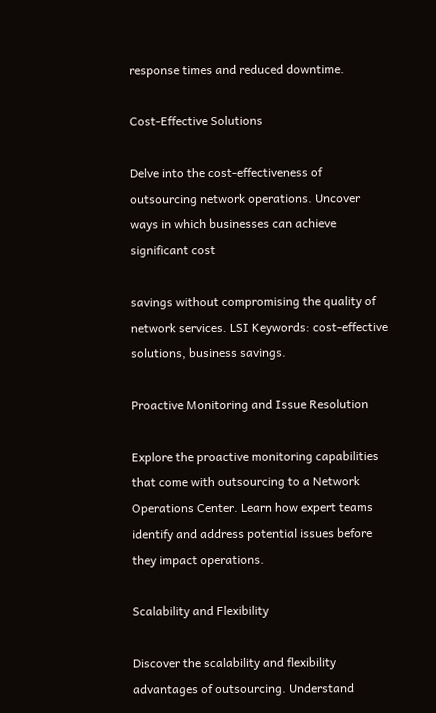response times and reduced downtime.

Cost-Effective Solutions

Delve into the cost-effectiveness of outsourcing network operations. Uncover ways in which businesses can achieve significant cost

savings without compromising the quality of network services. LSI Keywords: cost-effective solutions, business savings.

Proactive Monitoring and Issue Resolution

Explore the proactive monitoring capabilities that come with outsourcing to a Network Operations Center. Learn how expert teams identify and address potential issues before they impact operations.

Scalability and Flexibility

Discover the scalability and flexibility advantages of outsourcing. Understand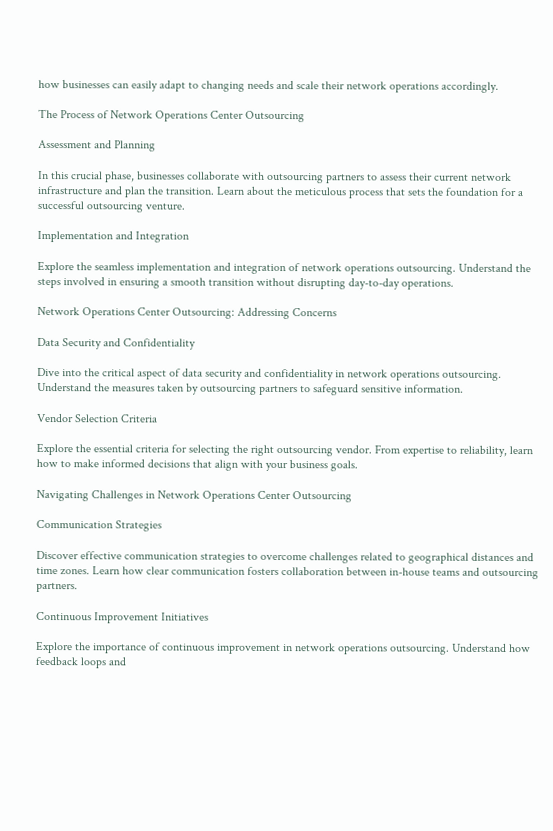how businesses can easily adapt to changing needs and scale their network operations accordingly.

The Process of Network Operations Center Outsourcing

Assessment and Planning

In this crucial phase, businesses collaborate with outsourcing partners to assess their current network infrastructure and plan the transition. Learn about the meticulous process that sets the foundation for a successful outsourcing venture.

Implementation and Integration

Explore the seamless implementation and integration of network operations outsourcing. Understand the steps involved in ensuring a smooth transition without disrupting day-to-day operations.

Network Operations Center Outsourcing: Addressing Concerns

Data Security and Confidentiality

Dive into the critical aspect of data security and confidentiality in network operations outsourcing. Understand the measures taken by outsourcing partners to safeguard sensitive information.

Vendor Selection Criteria

Explore the essential criteria for selecting the right outsourcing vendor. From expertise to reliability, learn how to make informed decisions that align with your business goals.

Navigating Challenges in Network Operations Center Outsourcing

Communication Strategies

Discover effective communication strategies to overcome challenges related to geographical distances and time zones. Learn how clear communication fosters collaboration between in-house teams and outsourcing partners.

Continuous Improvement Initiatives

Explore the importance of continuous improvement in network operations outsourcing. Understand how feedback loops and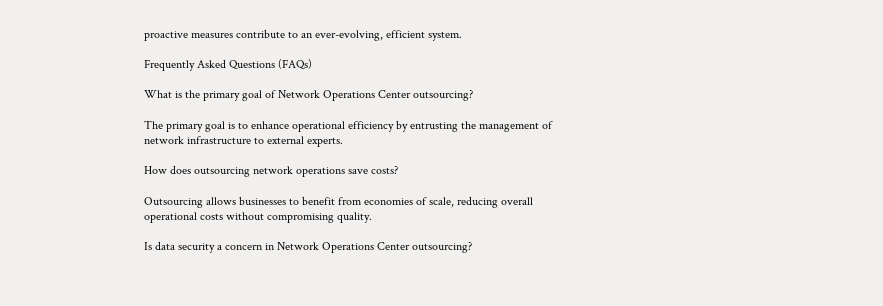proactive measures contribute to an ever-evolving, efficient system.

Frequently Asked Questions (FAQs)

What is the primary goal of Network Operations Center outsourcing?

The primary goal is to enhance operational efficiency by entrusting the management of network infrastructure to external experts.

How does outsourcing network operations save costs?

Outsourcing allows businesses to benefit from economies of scale, reducing overall operational costs without compromising quality.

Is data security a concern in Network Operations Center outsourcing?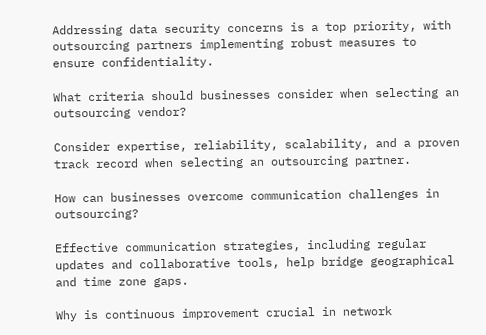Addressing data security concerns is a top priority, with outsourcing partners implementing robust measures to ensure confidentiality.

What criteria should businesses consider when selecting an outsourcing vendor?

Consider expertise, reliability, scalability, and a proven track record when selecting an outsourcing partner.

How can businesses overcome communication challenges in outsourcing?

Effective communication strategies, including regular updates and collaborative tools, help bridge geographical and time zone gaps.

Why is continuous improvement crucial in network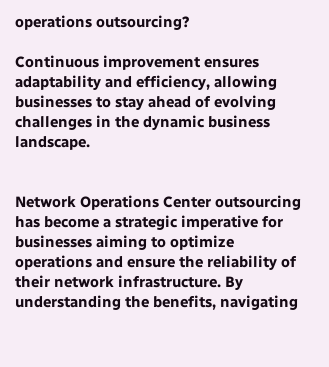operations outsourcing?

Continuous improvement ensures adaptability and efficiency, allowing businesses to stay ahead of evolving challenges in the dynamic business landscape.


Network Operations Center outsourcing has become a strategic imperative for businesses aiming to optimize operations and ensure the reliability of their network infrastructure. By understanding the benefits, navigating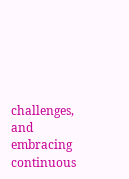challenges, and embracing continuous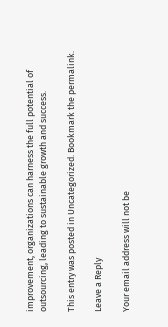improvement, organizations can harness the full potential of outsourcing, leading to sustainable growth and success.

This entry was posted in Uncategorized. Bookmark the permalink.

Leave a Reply

Your email address will not be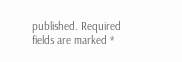published. Required fields are marked *